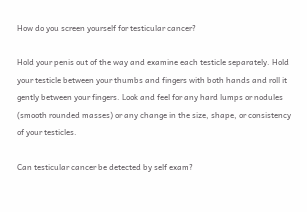How do you screen yourself for testicular cancer?

Hold your penis out of the way and examine each testicle separately. Hold your testicle between your thumbs and fingers with both hands and roll it gently between your fingers. Look and feel for any hard lumps or nodules (smooth rounded masses) or any change in the size, shape, or consistency of your testicles.

Can testicular cancer be detected by self exam?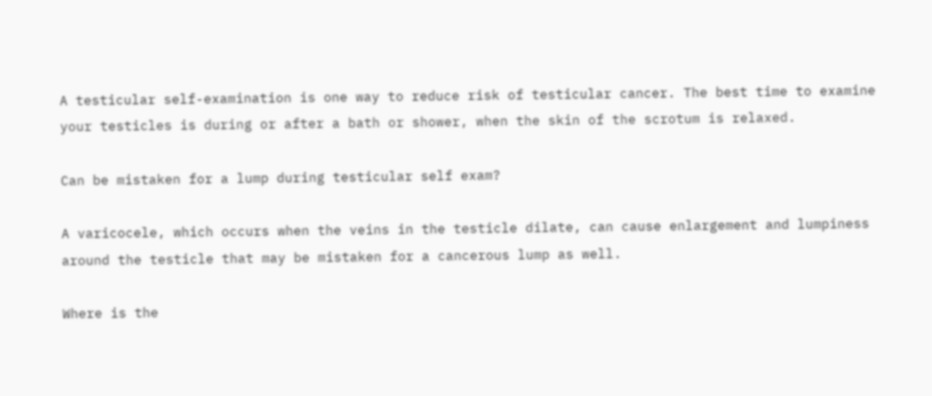A testicular self-examination is one way to reduce risk of testicular cancer. The best time to examine your testicles is during or after a bath or shower, when the skin of the scrotum is relaxed.

Can be mistaken for a lump during testicular self exam?

A varicocele, which occurs when the veins in the testicle dilate, can cause enlargement and lumpiness around the testicle that may be mistaken for a cancerous lump as well.

Where is the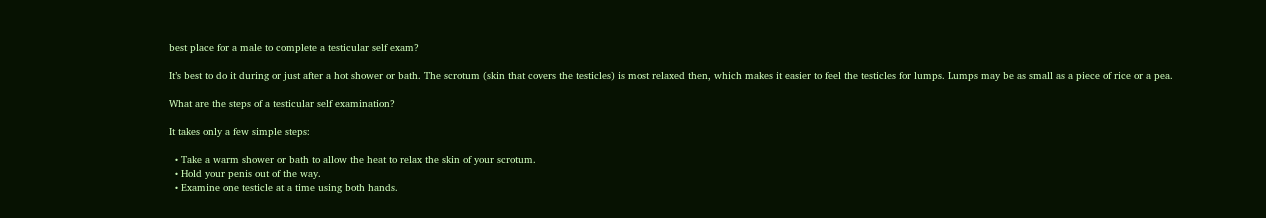best place for a male to complete a testicular self exam?

It’s best to do it during or just after a hot shower or bath. The scrotum (skin that covers the testicles) is most relaxed then, which makes it easier to feel the testicles for lumps. Lumps may be as small as a piece of rice or a pea.

What are the steps of a testicular self examination?

It takes only a few simple steps:

  • Take a warm shower or bath to allow the heat to relax the skin of your scrotum.
  • Hold your penis out of the way.
  • Examine one testicle at a time using both hands.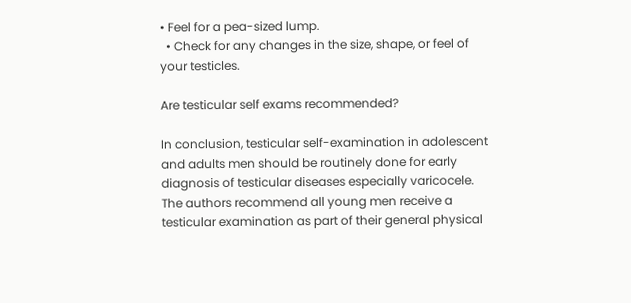• Feel for a pea-sized lump.
  • Check for any changes in the size, shape, or feel of your testicles.

Are testicular self exams recommended?

In conclusion, testicular self-examination in adolescent and adults men should be routinely done for early diagnosis of testicular diseases especially varicocele. The authors recommend all young men receive a testicular examination as part of their general physical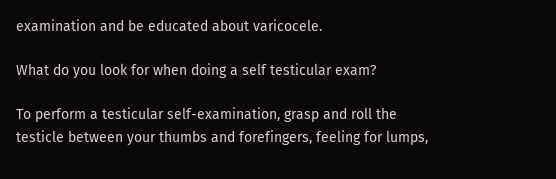examination and be educated about varicocele.

What do you look for when doing a self testicular exam?

To perform a testicular self-examination, grasp and roll the testicle between your thumbs and forefingers, feeling for lumps,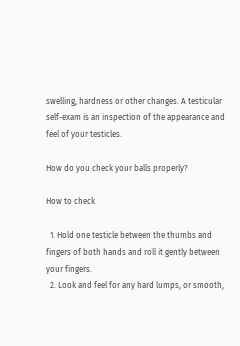swelling, hardness or other changes. A testicular self-exam is an inspection of the appearance and feel of your testicles.

How do you check your balls properly?

How to check

  1. Hold one testicle between the thumbs and fingers of both hands and roll it gently between your fingers.
  2. Look and feel for any hard lumps, or smooth,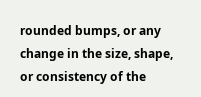rounded bumps, or any change in the size, shape, or consistency of the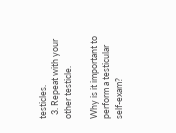testicles.
  3. Repeat with your other testicle.

Why is it important to perform a testicular self-exam?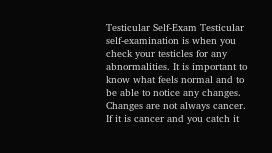Testicular Self-Exam Testicular self-examination is when you check your testicles for any abnormalities. It is important to know what feels normal and to be able to notice any changes. Changes are not always cancer. If it is cancer and you catch it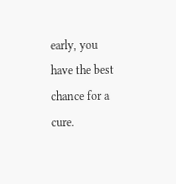early, you have the best chance for a cure.